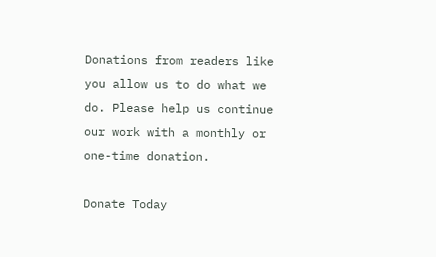Donations from readers like you allow us to do what we do. Please help us continue our work with a monthly or one-time donation.

Donate Today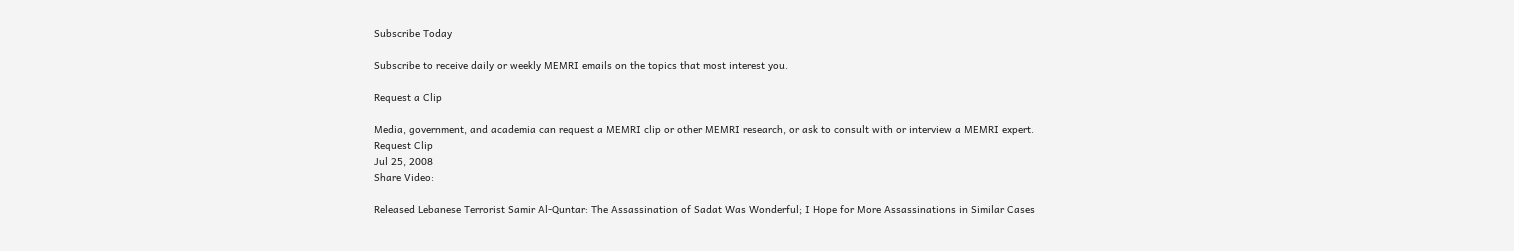Subscribe Today

Subscribe to receive daily or weekly MEMRI emails on the topics that most interest you.

Request a Clip

Media, government, and academia can request a MEMRI clip or other MEMRI research, or ask to consult with or interview a MEMRI expert.
Request Clip
Jul 25, 2008
Share Video:

Released Lebanese Terrorist Samir Al-Quntar: The Assassination of Sadat Was Wonderful; I Hope for More Assassinations in Similar Cases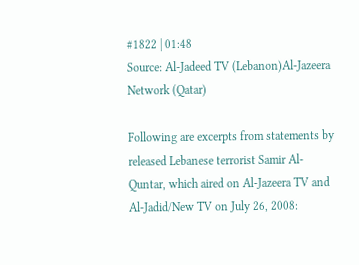#1822 | 01:48
Source: Al-Jadeed TV (Lebanon)Al-Jazeera Network (Qatar)

Following are excerpts from statements by released Lebanese terrorist Samir Al-Quntar, which aired on Al-Jazeera TV and Al-Jadid/New TV on July 26, 2008: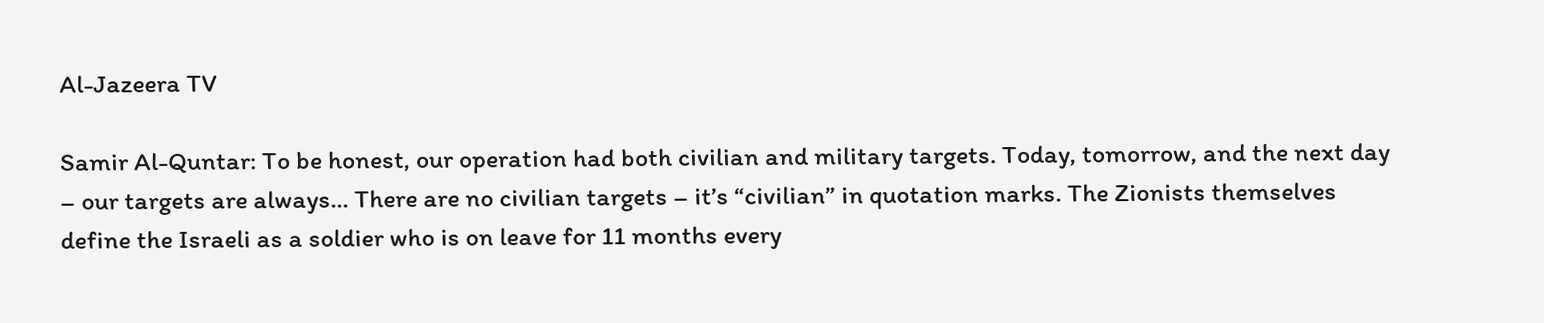Al-Jazeera TV

Samir Al-Quntar: To be honest, our operation had both civilian and military targets. Today, tomorrow, and the next day – our targets are always... There are no civilian targets – it’s “civilian” in quotation marks. The Zionists themselves define the Israeli as a soldier who is on leave for 11 months every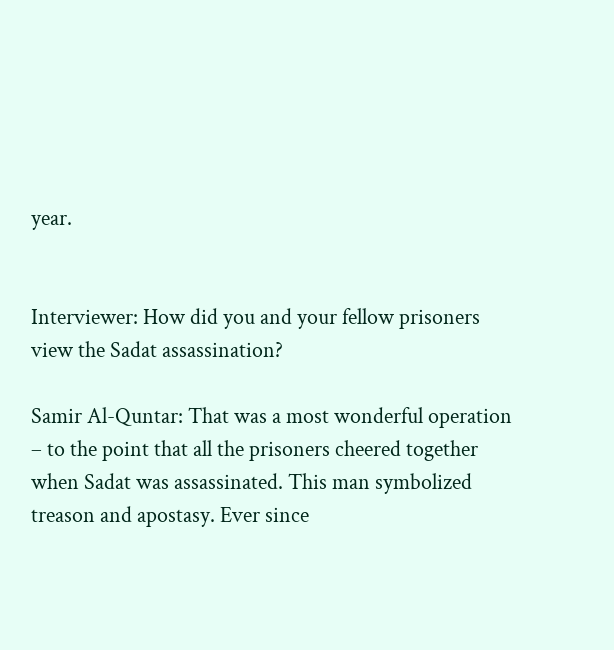year.


Interviewer: How did you and your fellow prisoners view the Sadat assassination?

Samir Al-Quntar: That was a most wonderful operation – to the point that all the prisoners cheered together when Sadat was assassinated. This man symbolized treason and apostasy. Ever since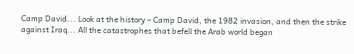Camp David... Look at the history – Camp David, the 1982 invasion, and then the strike against Iraq... All the catastrophes that befell the Arab world began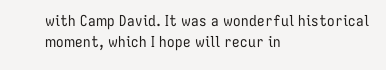with Camp David. It was a wonderful historical moment, which I hope will recur in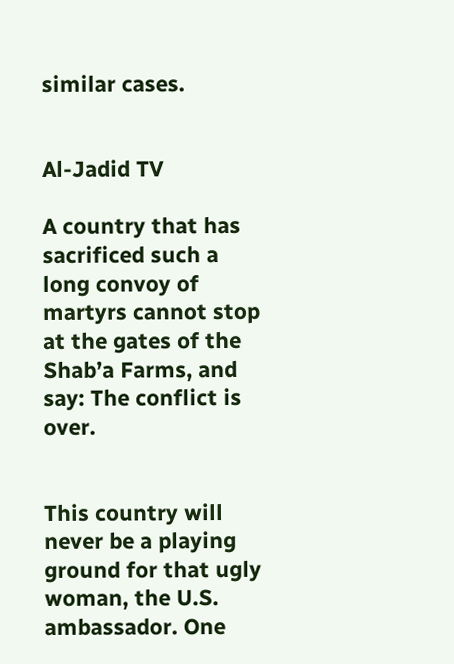similar cases.


Al-Jadid TV

A country that has sacrificed such a long convoy of martyrs cannot stop at the gates of the Shab’a Farms, and say: The conflict is over.


This country will never be a playing ground for that ugly woman, the U.S. ambassador. One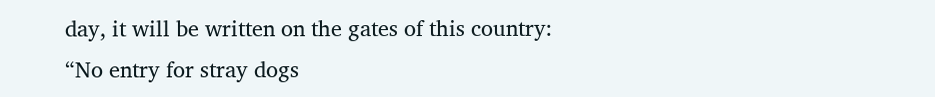day, it will be written on the gates of this country: “No entry for stray dogs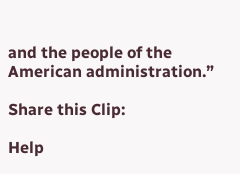and the people of the American administration.”

Share this Clip:

Help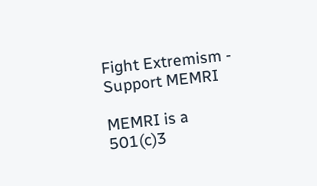Fight Extremism - Support MEMRI

MEMRI is a 501(c)3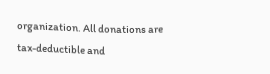organization. All donations are tax-deductible and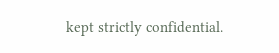kept strictly confidential.